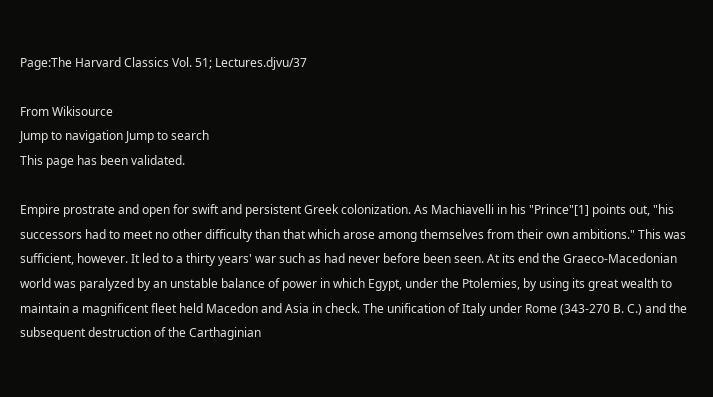Page:The Harvard Classics Vol. 51; Lectures.djvu/37

From Wikisource
Jump to navigation Jump to search
This page has been validated.

Empire prostrate and open for swift and persistent Greek colonization. As Machiavelli in his "Prince"[1] points out, "his successors had to meet no other difficulty than that which arose among themselves from their own ambitions." This was sufficient, however. It led to a thirty years' war such as had never before been seen. At its end the Graeco-Macedonian world was paralyzed by an unstable balance of power in which Egypt, under the Ptolemies, by using its great wealth to maintain a magnificent fleet held Macedon and Asia in check. The unification of Italy under Rome (343-270 B. C.) and the subsequent destruction of the Carthaginian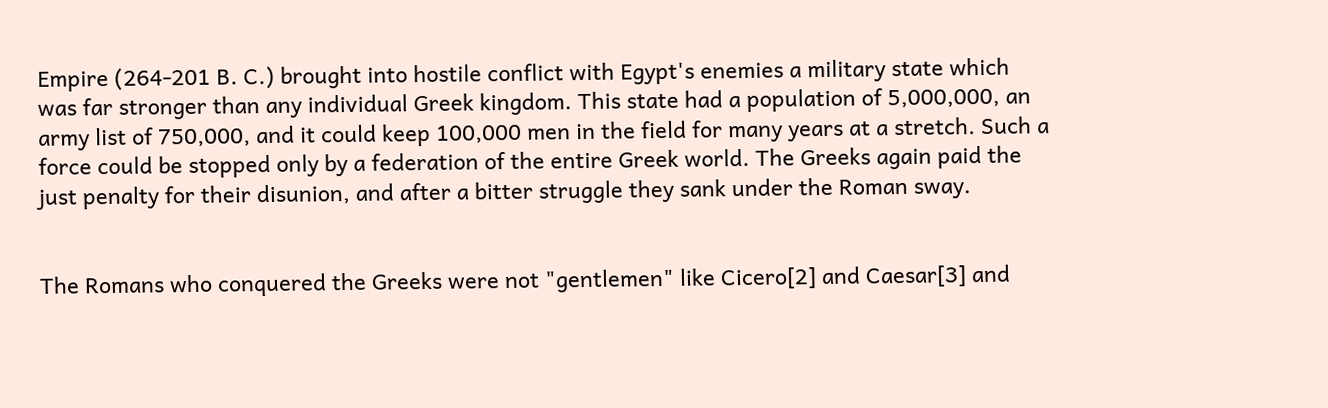Empire (264-201 B. C.) brought into hostile conflict with Egypt's enemies a military state which was far stronger than any individual Greek kingdom. This state had a population of 5,000,000, an army list of 750,000, and it could keep 100,000 men in the field for many years at a stretch. Such a force could be stopped only by a federation of the entire Greek world. The Greeks again paid the just penalty for their disunion, and after a bitter struggle they sank under the Roman sway.


The Romans who conquered the Greeks were not "gentlemen" like Cicero[2] and Caesar[3] and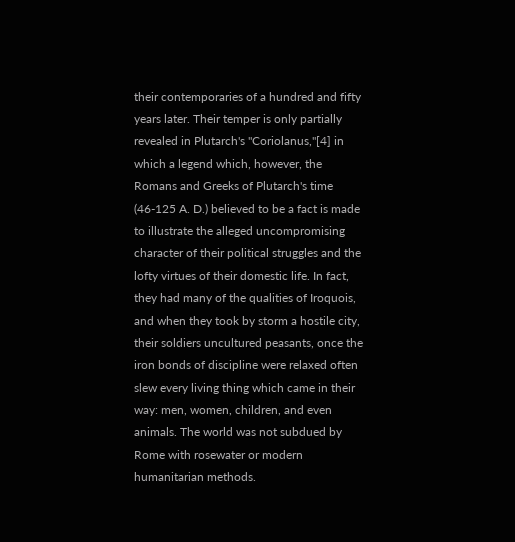their contemporaries of a hundred and fifty years later. Their temper is only partially revealed in Plutarch's "Coriolanus,"[4] in which a legend which, however, the Romans and Greeks of Plutarch's time (46-125 A. D.) believed to be a fact is made to illustrate the alleged uncompromising character of their political struggles and the lofty virtues of their domestic life. In fact, they had many of the qualities of Iroquois, and when they took by storm a hostile city, their soldiers uncultured peasants, once the iron bonds of discipline were relaxed often slew every living thing which came in their way: men, women, children, and even animals. The world was not subdued by Rome with rosewater or modern humanitarian methods.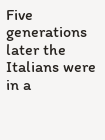Five generations later the Italians were in a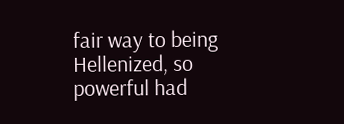fair way to being Hellenized, so powerful had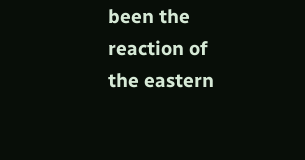been the reaction of the eastern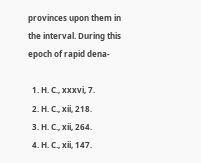provinces upon them in the interval. During this epoch of rapid dena-

  1. H. C., xxxvi, 7.
  2. H. C., xii, 218.
  3. H. C., xii, 264.
  4. H. C., xii, 147.